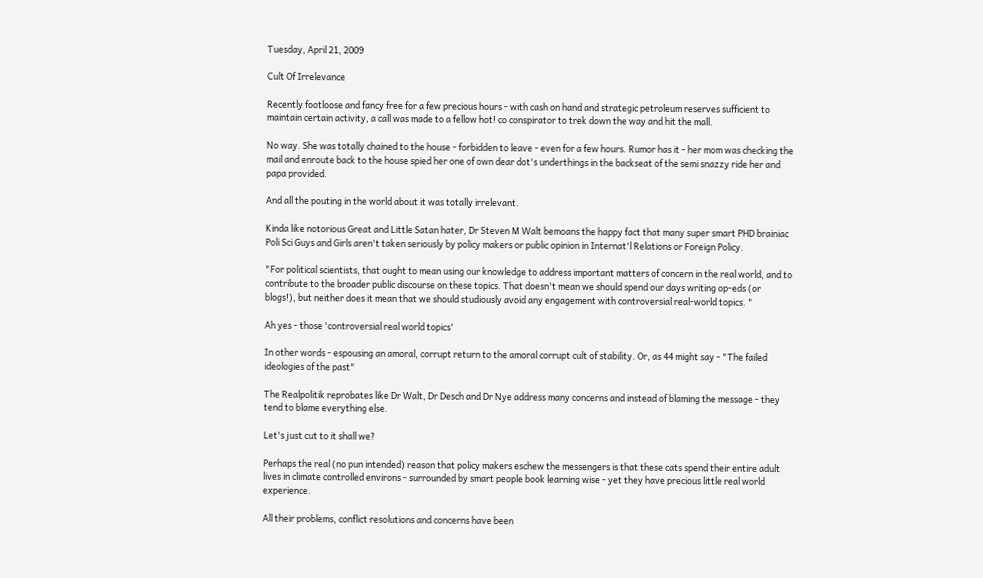Tuesday, April 21, 2009

Cult Of Irrelevance

Recently footloose and fancy free for a few precious hours - with cash on hand and strategic petroleum reserves sufficient to maintain certain activity, a call was made to a fellow hot! co conspirator to trek down the way and hit the mall.

No way. She was totally chained to the house - forbidden to leave - even for a few hours. Rumor has it - her mom was checking the mail and enroute back to the house spied her one of own dear dot's underthings in the backseat of the semi snazzy ride her and papa provided.

And all the pouting in the world about it was totally irrelevant.

Kinda like notorious Great and Little Satan hater, Dr Steven M Walt bemoans the happy fact that many super smart PHD brainiac Poli Sci Guys and Girls aren't taken seriously by policy makers or public opinion in Internat'l Relations or Foreign Policy.

"For political scientists, that ought to mean using our knowledge to address important matters of concern in the real world, and to contribute to the broader public discourse on these topics. That doesn't mean we should spend our days writing op-eds (or blogs!), but neither does it mean that we should studiously avoid any engagement with controversial real-world topics. "

Ah yes - those 'controversial real world topics'

In other words - espousing an amoral, corrupt return to the amoral corrupt cult of stability. Or, as 44 might say - "The failed ideologies of the past"

The Realpolitik reprobates like Dr Walt, Dr Desch and Dr Nye address many concerns and instead of blaming the message - they tend to blame everything else.

Let's just cut to it shall we?

Perhaps the real (no pun intended) reason that policy makers eschew the messengers is that these cats spend their entire adult lives in climate controlled environs - surrounded by smart people book learning wise - yet they have precious little real world experience.

All their problems, conflict resolutions and concerns have been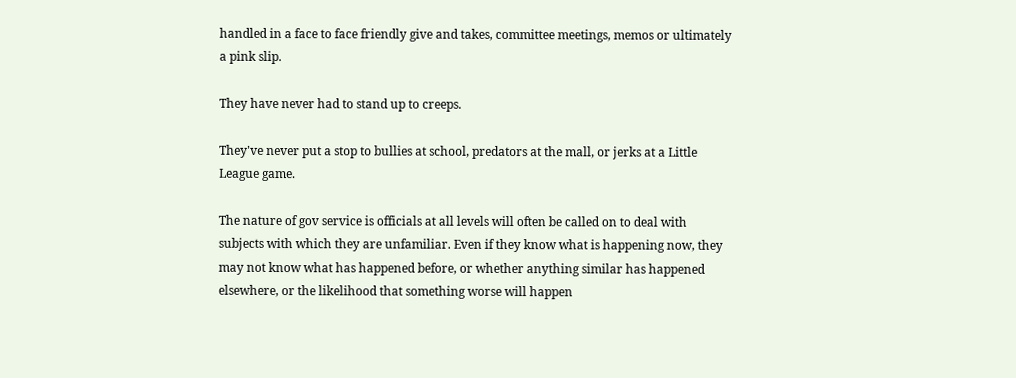handled in a face to face friendly give and takes, committee meetings, memos or ultimately a pink slip.

They have never had to stand up to creeps.

They've never put a stop to bullies at school, predators at the mall, or jerks at a Little League game.

The nature of gov service is officials at all levels will often be called on to deal with subjects with which they are unfamiliar. Even if they know what is happening now, they may not know what has happened before, or whether anything similar has happened elsewhere, or the likelihood that something worse will happen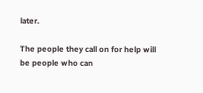later.

The people they call on for help will be people who can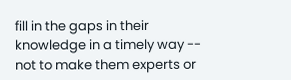fill in the gaps in their knowledge in a timely way -- not to make them experts or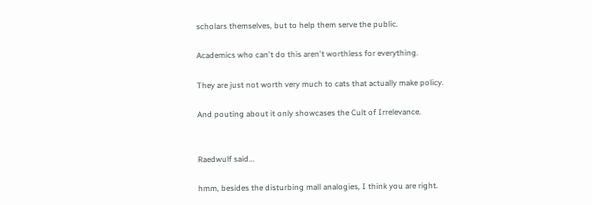scholars themselves, but to help them serve the public.

Academics who can't do this aren't worthless for everything.

They are just not worth very much to cats that actually make policy.

And pouting about it only showcases the Cult of Irrelevance.


Raedwulf said...

hmm, besides the disturbing mall analogies, I think you are right.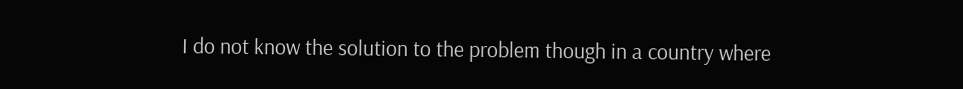I do not know the solution to the problem though in a country where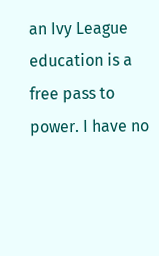an Ivy League education is a free pass to power. I have no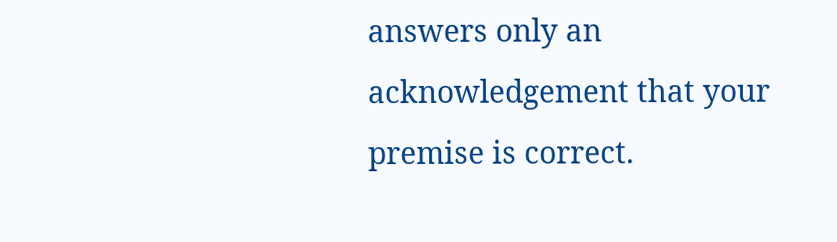answers only an acknowledgement that your premise is correct.